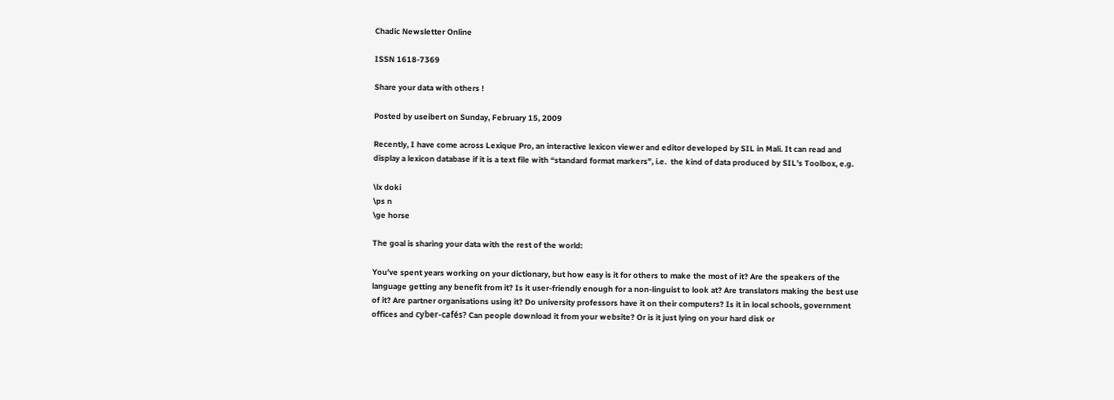Chadic Newsletter Online

ISSN 1618-7369

Share your data with others !

Posted by useibert on Sunday, February 15, 2009

Recently, I have come across Lexique Pro, an interactive lexicon viewer and editor developed by SIL in Mali. It can read and display a lexicon database if it is a text file with “standard format markers”, i.e.  the kind of data produced by SIL’s Toolbox, e.g.

\lx doki
\ps n
\ge horse

The goal is sharing your data with the rest of the world:

You’ve spent years working on your dictionary, but how easy is it for others to make the most of it? Are the speakers of the language getting any benefit from it? Is it user-friendly enough for a non-linguist to look at? Are translators making the best use of it? Are partner organisations using it? Do university professors have it on their computers? Is it in local schools, government offices and cyber-cafés? Can people download it from your website? Or is it just lying on your hard disk or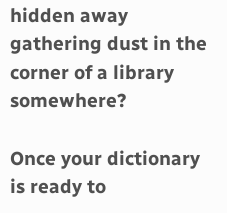hidden away gathering dust in the corner of a library somewhere?

Once your dictionary is ready to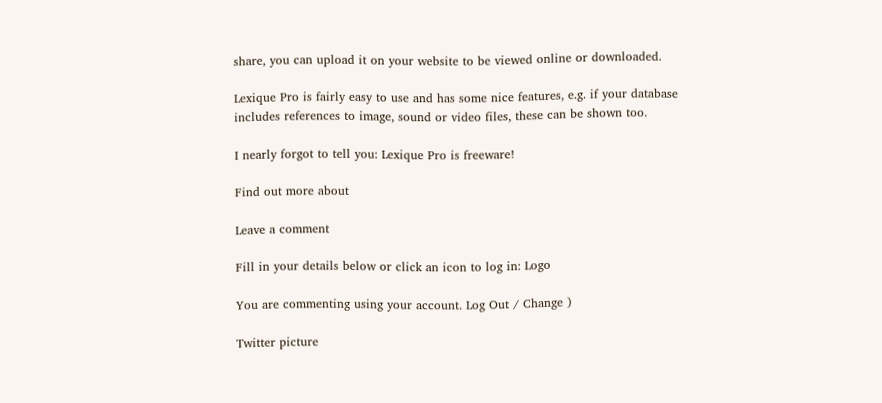share, you can upload it on your website to be viewed online or downloaded.

Lexique Pro is fairly easy to use and has some nice features, e.g. if your database includes references to image, sound or video files, these can be shown too.

I nearly forgot to tell you: Lexique Pro is freeware!

Find out more about

Leave a comment

Fill in your details below or click an icon to log in: Logo

You are commenting using your account. Log Out / Change )

Twitter picture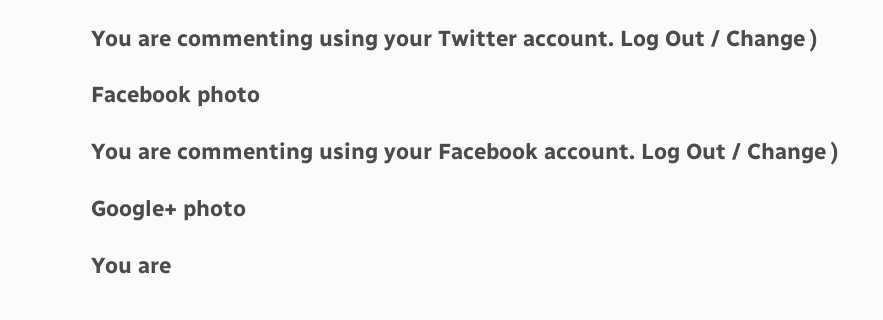You are commenting using your Twitter account. Log Out / Change )

Facebook photo

You are commenting using your Facebook account. Log Out / Change )

Google+ photo

You are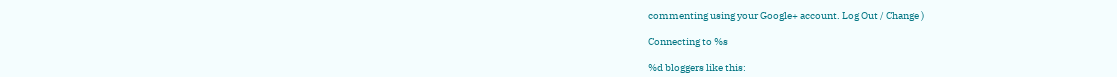commenting using your Google+ account. Log Out / Change )

Connecting to %s

%d bloggers like this: